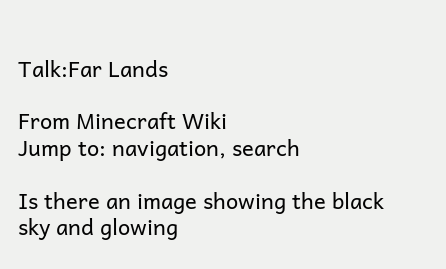Talk:Far Lands

From Minecraft Wiki
Jump to: navigation, search

Is there an image showing the black sky and glowing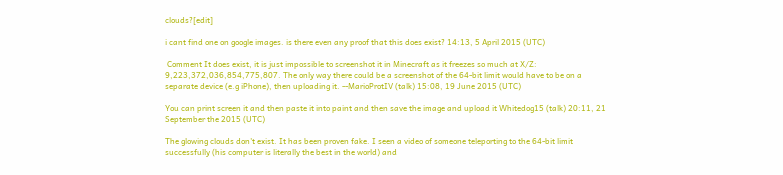clouds?[edit]

i cant find one on google images. is there even any proof that this does exist? 14:13, 5 April 2015 (UTC)

 Comment It does exist, it is just impossible to screenshot it in Minecraft as it freezes so much at X/Z: 9,223,372,036,854,775,807. The only way there could be a screenshot of the 64-bit limit would have to be on a separate device (e.g iPhone), then uploading it. --MarioProtIV (talk) 15:08, 19 June 2015 (UTC)

You can print screen it and then paste it into paint and then save the image and upload it Whitedog15 (talk) 20:11, 21 September the 2015 (UTC)

The glowing clouds don't exist. It has been proven fake. I seen a video of someone teleporting to the 64-bit limit successfully (his computer is literally the best in the world) and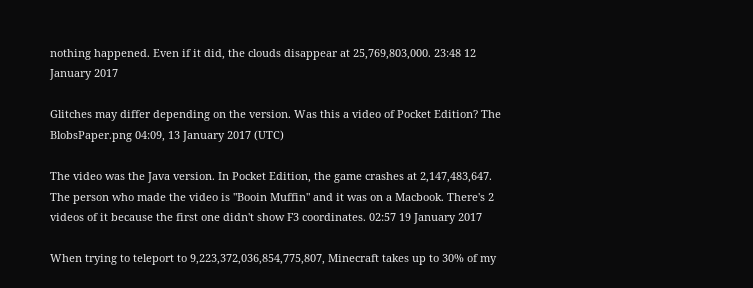nothing happened. Even if it did, the clouds disappear at 25,769,803,000. 23:48 12 January 2017

Glitches may differ depending on the version. Was this a video of Pocket Edition? The BlobsPaper.png 04:09, 13 January 2017 (UTC)

The video was the Java version. In Pocket Edition, the game crashes at 2,147,483,647. The person who made the video is "Booin Muffin" and it was on a Macbook. There's 2 videos of it because the first one didn't show F3 coordinates. 02:57 19 January 2017

When trying to teleport to 9,223,372,036,854,775,807, Minecraft takes up to 30% of my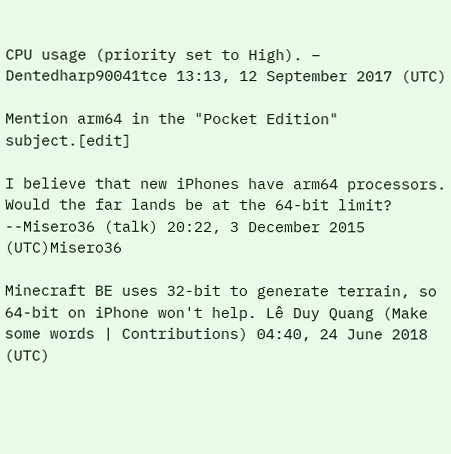CPU usage (priority set to High). – Dentedharp90041tce 13:13, 12 September 2017 (UTC)

Mention arm64 in the "Pocket Edition" subject.[edit]

I believe that new iPhones have arm64 processors. Would the far lands be at the 64-bit limit? --Misero36 (talk) 20:22, 3 December 2015 (UTC)Misero36

Minecraft BE uses 32-bit to generate terrain, so 64-bit on iPhone won't help. Lê Duy Quang (Make some words | Contributions) 04:40, 24 June 2018 (UTC)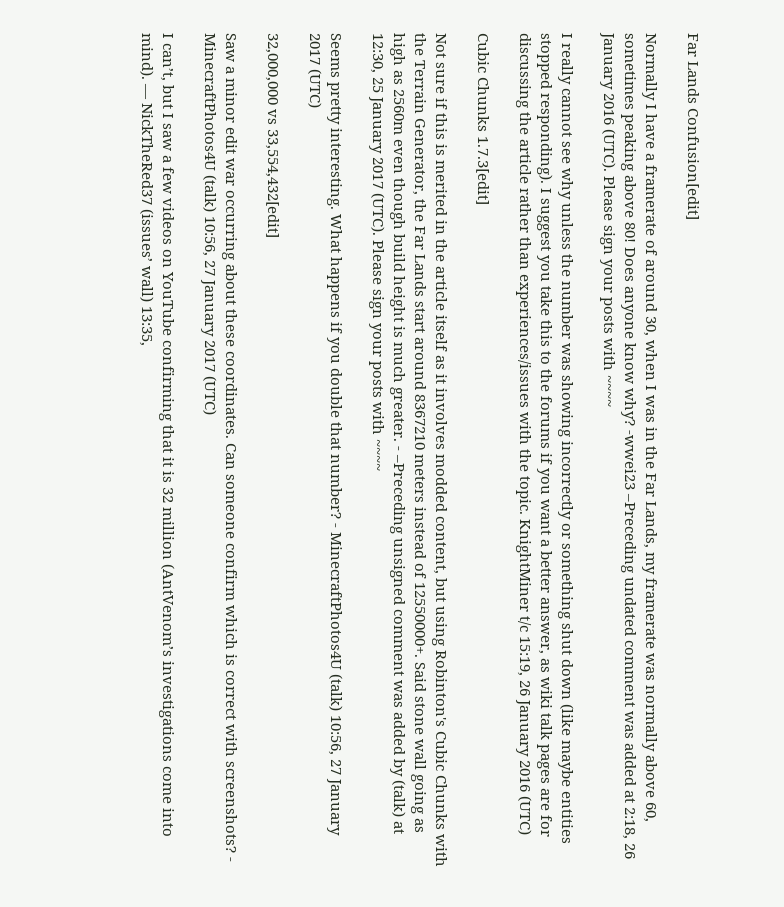Far Lands Confusion[edit]

Normally I have a framerate of around 30, when I was in the Far Lands, my framerate was normally above 60, sometimes peaking above 80! Does anyone know why? -wwei23 –Preceding undated comment was added at 2:18, 26 January 2016 (UTC). Please sign your posts with ~~~~

I really cannot see why unless the number was showing incorrectly or something shut down (like maybe entities stopped responding). I suggest you take this to the forums if you want a better answer, as wiki talk pages are for discussing the article rather than experiences/issues with the topic. KnightMiner t/c 15:19, 26 January 2016 (UTC)

Cubic Chunks 1.7.3[edit]

Not sure if this is merited in the article itself as it involves modded content, but using Robinton's Cubic Chunks with the Terrain Generator, the Far Lands start around 8367210 meters instead of 12550000+. Said stone wall going as high as 2560m even though build height is much greater. - –Preceding unsigned comment was added by (talk) at 12:30, 25 January 2017 (UTC). Please sign your posts with ~~~~

Seems pretty interesting. What happens if you double that number? - MinecraftPhotos4U (talk) 10:56, 27 January 2017 (UTC)

32,000,000 vs 33,554,432[edit]

Saw a minor edit war occurring about these coordinates. Can someone confirm which is correct with screenshots? - MinecraftPhotos4U (talk) 10:56, 27 January 2017 (UTC)

I can’t, but I saw a few videos on YouTube confirming that it is 32 million (AntVenom’s investigations come into mind). — NickTheRed37 (issues’ wall) 13:35,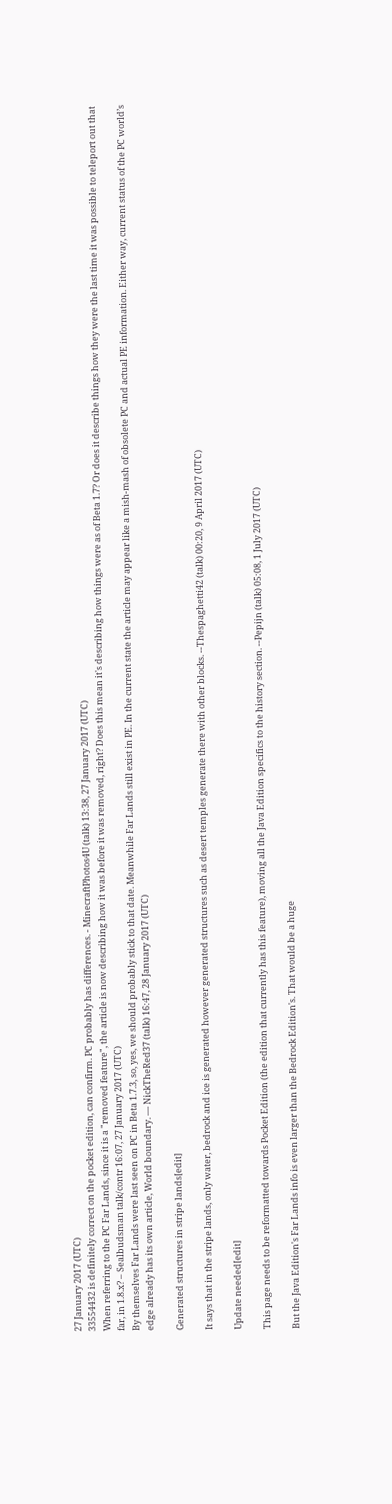27 January 2017 (UTC)
33554432 is definitely correct on the pocket edition, can confirm. PC probably has differences. - MinecraftPhotos4U (talk) 13:38, 27 January 2017 (UTC)
When referring to the PC Far Lands, since it is a "removed feature", the article is now describing how it was before it was removed, right? Does this mean it's describing how things were as of Beta 1.7? Or does it describe things how they were the last time it was possible to teleport out that far, in 1.8.x? – Sealbudsman talk/contr 16:07, 27 January 2017 (UTC)
By themselves Far Lands were last seen on PC in Beta 1.7.3, so, yes, we should probably stick to that date. Meanwhile Far Lands still exist in PE. In the current state the article may appear like a mish-mash of obsolete PC and actual PE information. Either way, current status of the PC world’s edge already has its own article, World boundary. — NickTheRed37 (talk) 16:47, 28 January 2017 (UTC)

Generated structures in stripe lands[edit]

It says that in the stripe lands, only water, bedrock and ice is generated however generated structures such as desert temples generate there with other blocks. --Thespaghetti42 (talk) 00:20, 9 April 2017 (UTC)

Update needed[edit]

This page needs to be reformatted towards Pocket Edition (the edition that currently has this feature), moving all the Java Edition specifics to the history section. --Pepijn (talk) 05:08, 1 July 2017 (UTC)

But the Java Edition's Far Lands info is even larger than the Bedrock Edition's. That would be a huge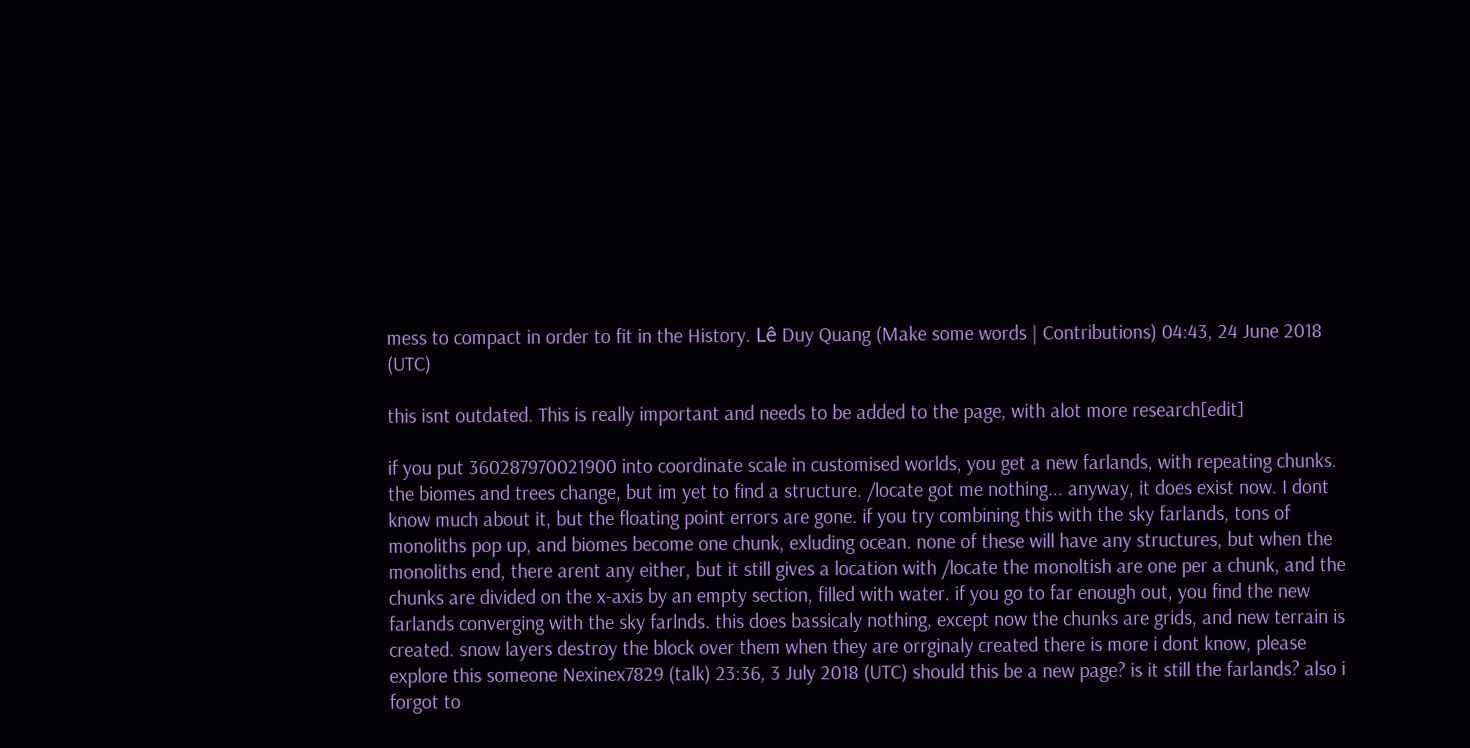mess to compact in order to fit in the History. Lê Duy Quang (Make some words | Contributions) 04:43, 24 June 2018 (UTC)

this isnt outdated. This is really important and needs to be added to the page, with alot more research[edit]

if you put 360287970021900 into coordinate scale in customised worlds, you get a new farlands, with repeating chunks. the biomes and trees change, but im yet to find a structure. /locate got me nothing... anyway, it does exist now. I dont know much about it, but the floating point errors are gone. if you try combining this with the sky farlands, tons of monoliths pop up, and biomes become one chunk, exluding ocean. none of these will have any structures, but when the monoliths end, there arent any either, but it still gives a location with /locate the monoltish are one per a chunk, and the chunks are divided on the x-axis by an empty section, filled with water. if you go to far enough out, you find the new farlands converging with the sky farlnds. this does bassicaly nothing, except now the chunks are grids, and new terrain is created. snow layers destroy the block over them when they are orrginaly created there is more i dont know, please explore this someone Nexinex7829 (talk) 23:36, 3 July 2018 (UTC) should this be a new page? is it still the farlands? also i forgot to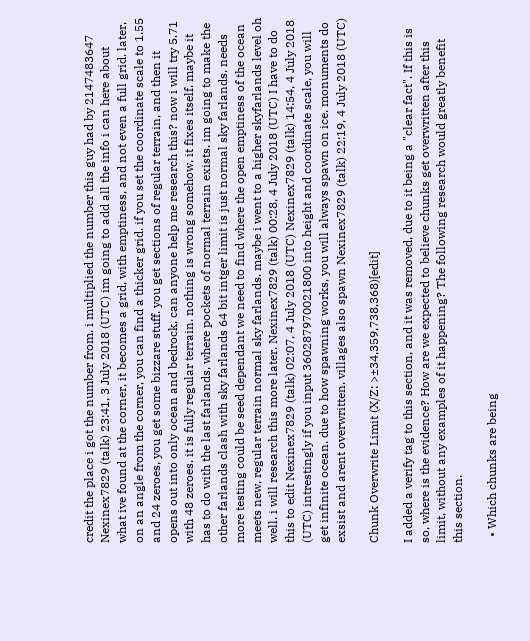credit the place i got the number from. i multiplied the number this guy had by 2147483647 Nexinex7829 (talk) 23:41, 3 July 2018 (UTC) im going to add all the info i can here about what ive found at the corner, it becomes a grid, with emptiness, and not even a full grid. later, on an angle from the corner, you can find a thicker grid. if you set the coordinate scale to 1.55 and 24 zeroes, you get some bizzare stuff. you get sections of regular terrain, and then it opens out into only ocean and bedrock. can anyone help me research this? now i will try 5.71 with 48 zeroes. it is fully regular terrain. nothing is wrong somehow, it fixes itself. maybe it has to do with the last farlands, where pockets of normal terrain exists. im going to make the other farlands clash with sky farlands 64 bit intger limit is just normal sky farlands. needs more testing could be seed dependant we need to find where the open emptiness of the ocean meets new, regular terrain normal sky farlands. maybe i went to a higher skyfarlands level oh well. i will research this more later. Nexinex7829 (talk) 00:28, 4 July 2018 (UTC) I have to do this to edit Nexinex7829 (talk) 02:07, 4 July 2018 (UTC) Nexinex7829 (talk) 14:54, 4 July 2018 (UTC) intrestingly if you input 360287970021800 into height and coordinate scale, you will get infinite ocean. due to how spawning works, you will always spawn on ice. monuments do exsist and arent overwritten. villages also spawn Nexinex7829 (talk) 22:19, 4 July 2018 (UTC)

Chunk Overwrite Limit (X/Z: >±34,359,738,368)[edit]

I added a verify tag to this section, and it was removed, due to it being a "clear fact". If this is so, where is the evidence? How are we expected to believe chunks get overwritten after this limit, without any examples of it happening? The following research would greatly benefit this section.

  • Which chunks are being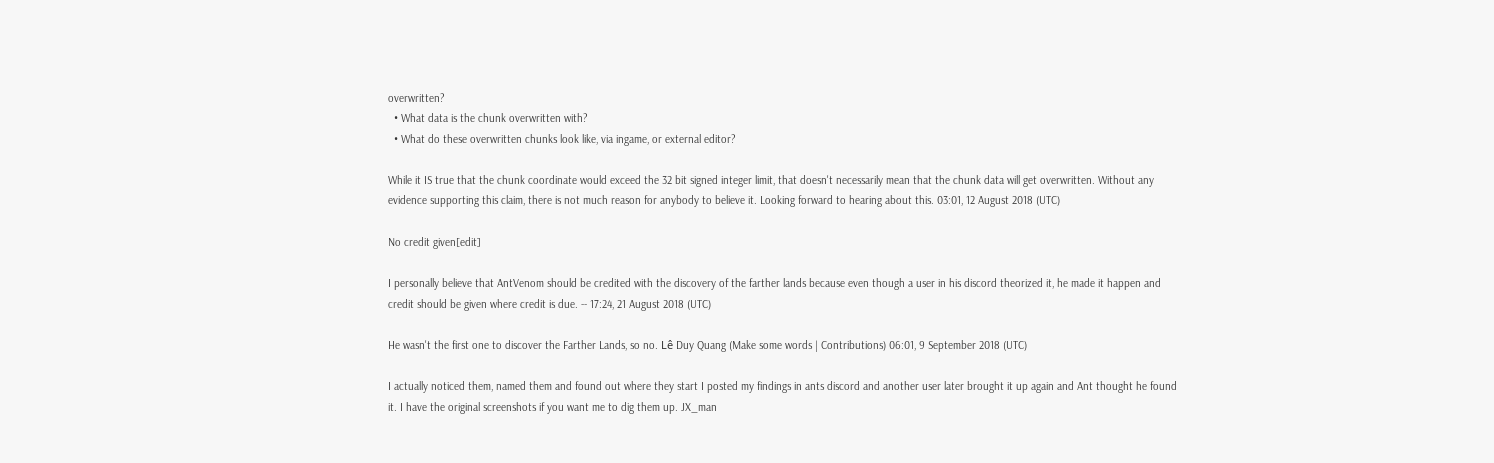overwritten?
  • What data is the chunk overwritten with?
  • What do these overwritten chunks look like, via ingame, or external editor?

While it IS true that the chunk coordinate would exceed the 32 bit signed integer limit, that doesn't necessarily mean that the chunk data will get overwritten. Without any evidence supporting this claim, there is not much reason for anybody to believe it. Looking forward to hearing about this. 03:01, 12 August 2018 (UTC)

No credit given[edit]

I personally believe that AntVenom should be credited with the discovery of the farther lands because even though a user in his discord theorized it, he made it happen and credit should be given where credit is due. -- 17:24, 21 August 2018 (UTC)

He wasn't the first one to discover the Farther Lands, so no. Lê Duy Quang (Make some words | Contributions) 06:01, 9 September 2018 (UTC)

I actually noticed them, named them and found out where they start I posted my findings in ants discord and another user later brought it up again and Ant thought he found it. I have the original screenshots if you want me to dig them up. JX_man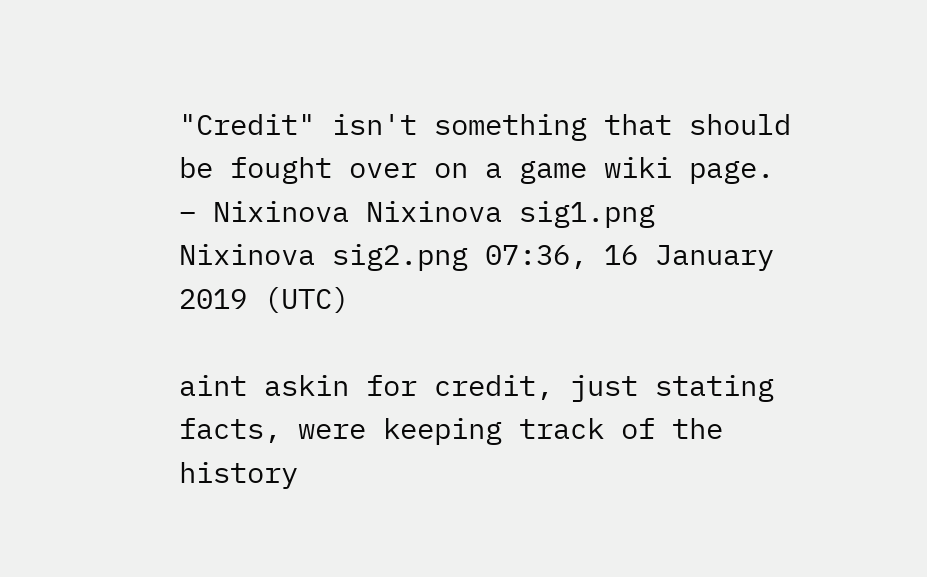"Credit" isn't something that should be fought over on a game wiki page. – Nixinova Nixinova sig1.png Nixinova sig2.png 07:36, 16 January 2019 (UTC)

aint askin for credit, just stating facts, were keeping track of the history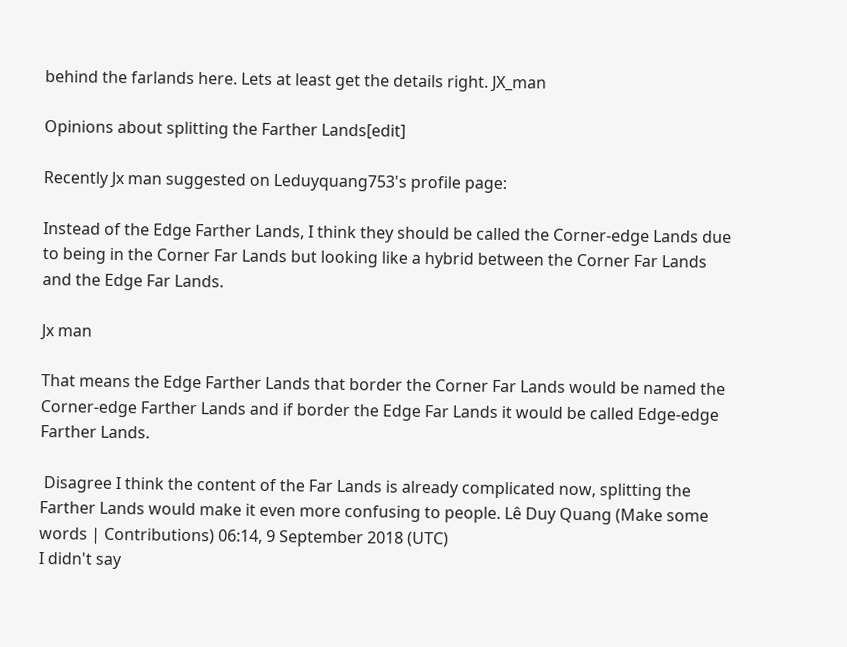behind the farlands here. Lets at least get the details right. JX_man

Opinions about splitting the Farther Lands[edit]

Recently Jx man suggested on Leduyquang753's profile page:

Instead of the Edge Farther Lands, I think they should be called the Corner-edge Lands due to being in the Corner Far Lands but looking like a hybrid between the Corner Far Lands and the Edge Far Lands.

Jx man

That means the Edge Farther Lands that border the Corner Far Lands would be named the Corner-edge Farther Lands and if border the Edge Far Lands it would be called Edge-edge Farther Lands.

 Disagree I think the content of the Far Lands is already complicated now, splitting the Farther Lands would make it even more confusing to people. Lê Duy Quang (Make some words | Contributions) 06:14, 9 September 2018 (UTC)
I didn't say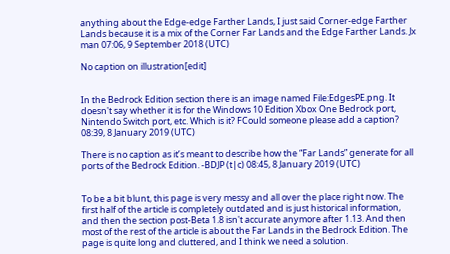anything about the Edge-edge Farther Lands, I just said Corner-edge Farther Lands because it is a mix of the Corner Far Lands and the Edge Farther Lands. Jx man 07:06, 9 September 2018 (UTC)

No caption on illustration[edit]


In the Bedrock Edition section there is an image named File:EdgesPE.png. It doesn't say whether it is for the Windows 10 Edition Xbox One Bedrock port, Nintendo Switch port, etc. Which is it? FCould someone please add a caption? 08:39, 8 January 2019 (UTC)

There is no caption as it’s meant to describe how the “Far Lands” generate for all ports of the Bedrock Edition. -BDJP (t|c) 08:45, 8 January 2019 (UTC)


To be a bit blunt, this page is very messy and all over the place right now. The first half of the article is completely outdated and is just historical information, and then the section post-Beta 1.8 isn't accurate anymore after 1.13. And then most of the rest of the article is about the Far Lands in the Bedrock Edition. The page is quite long and cluttered, and I think we need a solution.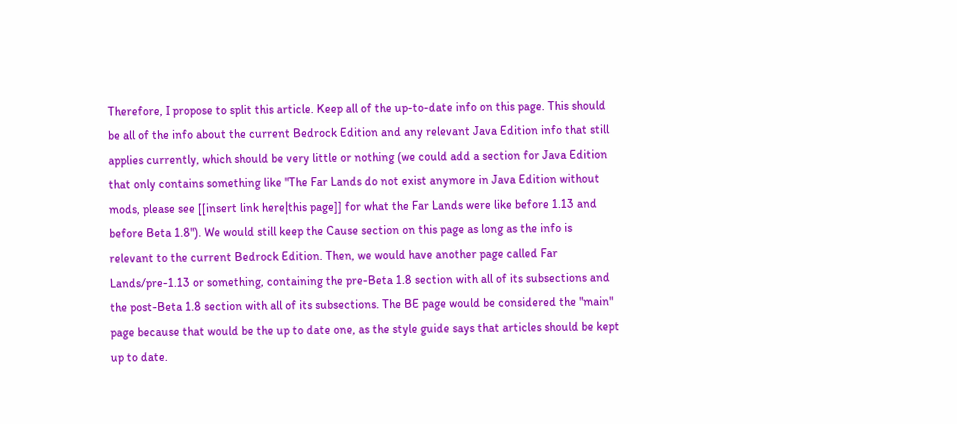Therefore, I propose to split this article. Keep all of the up-to-date info on this page. This should be all of the info about the current Bedrock Edition and any relevant Java Edition info that still applies currently, which should be very little or nothing (we could add a section for Java Edition that only contains something like "The Far Lands do not exist anymore in Java Edition without mods, please see [[insert link here|this page]] for what the Far Lands were like before 1.13 and before Beta 1.8"). We would still keep the Cause section on this page as long as the info is relevant to the current Bedrock Edition. Then, we would have another page called Far Lands/pre-1.13 or something, containing the pre-Beta 1.8 section with all of its subsections and the post-Beta 1.8 section with all of its subsections. The BE page would be considered the "main" page because that would be the up to date one, as the style guide says that articles should be kept up to date.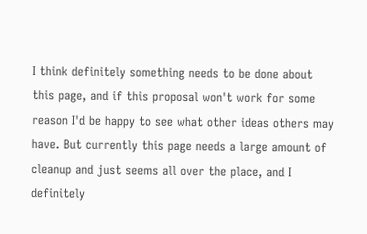I think definitely something needs to be done about this page, and if this proposal won't work for some reason I'd be happy to see what other ideas others may have. But currently this page needs a large amount of cleanup and just seems all over the place, and I definitely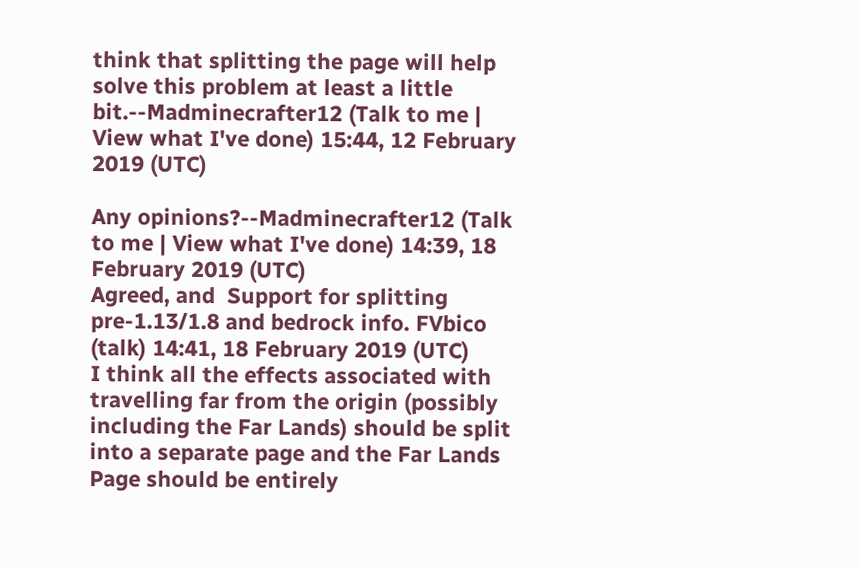think that splitting the page will help solve this problem at least a little bit.--Madminecrafter12 (Talk to me | View what I've done) 15:44, 12 February 2019 (UTC)

Any opinions?--Madminecrafter12 (Talk to me | View what I've done) 14:39, 18 February 2019 (UTC)
Agreed, and  Support for splitting pre-1.13/1.8 and bedrock info. FVbico (talk) 14:41, 18 February 2019 (UTC)
I think all the effects associated with travelling far from the origin (possibly including the Far Lands) should be split into a separate page and the Far Lands Page should be entirely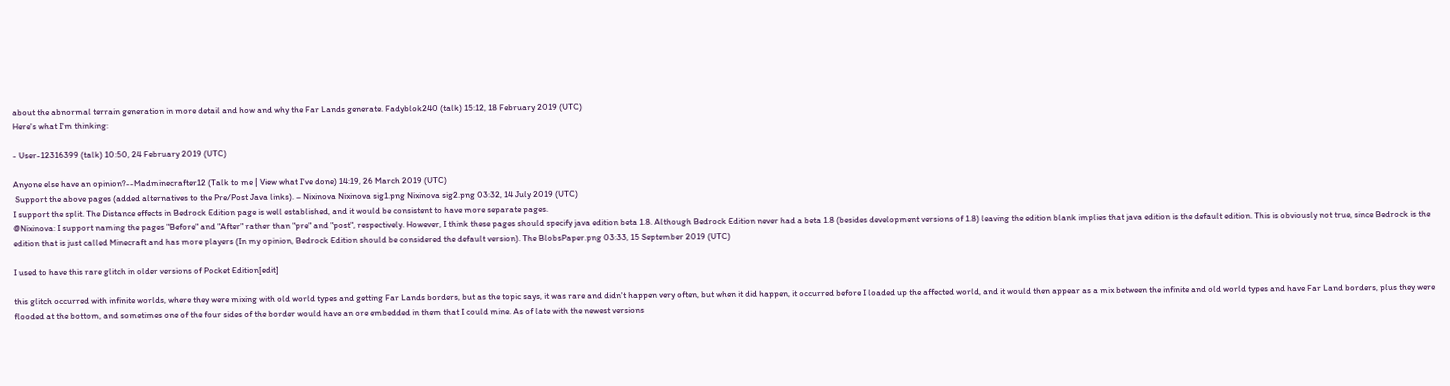about the abnormal terrain generation in more detail and how and why the Far Lands generate. Fadyblok240 (talk) 15:12, 18 February 2019 (UTC)
Here's what I'm thinking:

- User-12316399 (talk) 10:50, 24 February 2019 (UTC)

Anyone else have an opinion?--Madminecrafter12 (Talk to me | View what I've done) 14:19, 26 March 2019 (UTC)
 Support the above pages (added alternatives to the Pre/Post Java links). – Nixinova Nixinova sig1.png Nixinova sig2.png 03:32, 14 July 2019 (UTC)
I support the split. The Distance effects in Bedrock Edition page is well established, and it would be consistent to have more separate pages.
@Nixinova: I support naming the pages "Before" and "After" rather than "pre" and "post", respectively. However, I think these pages should specify java edition beta 1.8. Although Bedrock Edition never had a beta 1.8 (besides development versions of 1.8) leaving the edition blank implies that java edition is the default edition. This is obviously not true, since Bedrock is the edition that is just called Minecraft and has more players (In my opinion, Bedrock Edition should be considered the default version). The BlobsPaper.png 03:33, 15 September 2019 (UTC)

I used to have this rare glitch in older versions of Pocket Edition[edit]

this glitch occurred with infinite worlds, where they were mixing with old world types and getting Far Lands borders, but as the topic says, it was rare and didn't happen very often, but when it did happen, it occurred before I loaded up the affected world, and it would then appear as a mix between the infinite and old world types and have Far Land borders, plus they were flooded at the bottom, and sometimes one of the four sides of the border would have an ore embedded in them that I could mine. As of late with the newest versions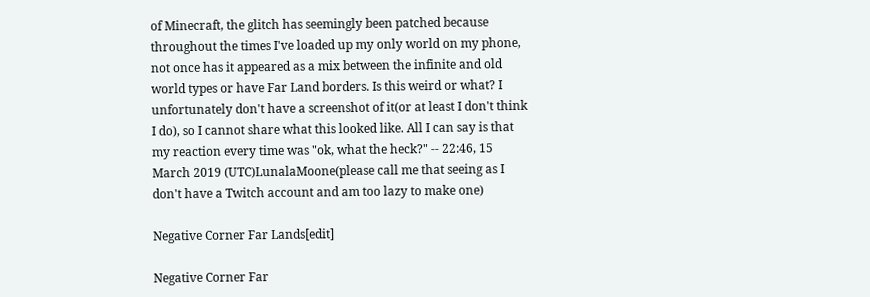of Minecraft, the glitch has seemingly been patched because throughout the times I've loaded up my only world on my phone, not once has it appeared as a mix between the infinite and old world types or have Far Land borders. Is this weird or what? I unfortunately don't have a screenshot of it(or at least I don't think I do), so I cannot share what this looked like. All I can say is that my reaction every time was "ok, what the heck?" -- 22:46, 15 March 2019 (UTC)LunalaMoone(please call me that seeing as I don't have a Twitch account and am too lazy to make one)

Negative Corner Far Lands[edit]

Negative Corner Far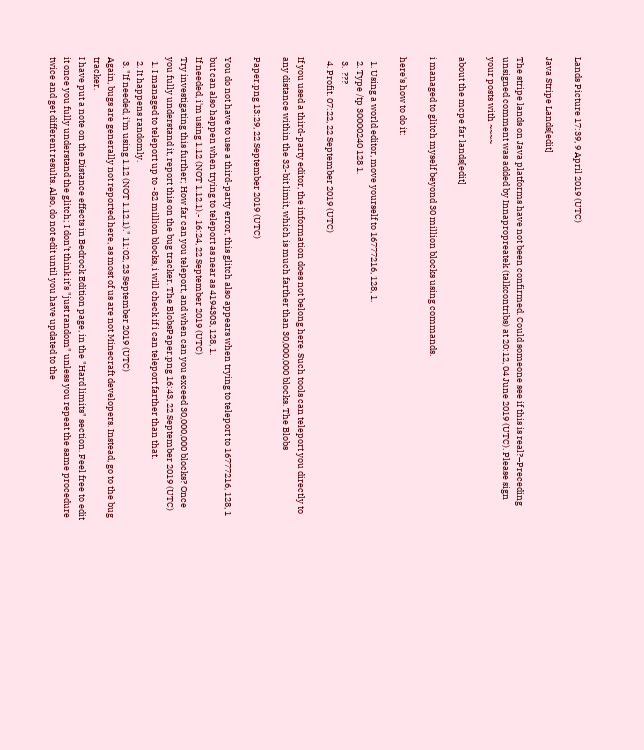Lands Picture 17:39, 9 April 2019 (UTC)

Java Stripe Lands[edit]

The stripe lands on Java platforms have not been confirmed. Could someone see if this is real?–Preceding unsigned comment was added by Innapropreatek (talkcontribs) at 20:12, 04 June 2019 (UTC). Please sign your posts with ~~~~

about the mcpe far lands[edit]

i managed to glitch myself beyond 30 million blocks using commands.

here's how to do it:

  1. Using a world editor, move yourself to 16777216, 128, 1.
  2. Type /tp 30000240 128 1.
  3.  ???
  4. Profit. 07:22, 22 September 2019 (UTC)

If you used a third-party editor, the information does not belong here. Such tools can teleport you directly to any distance within the 32-bit limit, which is much farther than 30,000,000 blocks. The Blobs

Paper.png 13:29, 22 September 2019 (UTC)

You do not have to use a third-party error, this glitch also appears when trying to teleport to 16777216, 128, 1 but can also happen when trying to teleport as near as 4194303, 128, 1.
If needed, i'm using 1.12 (NOT 1.12.1).- 16:24, 22 September 2019 (UTC)
Try investigating this further; How far can you teleport, and when can you exceed 30,000,000 blocks? Once you fully understand it, report this on the bug tracker. The BlobsPaper.png 16:43, 22 September 2019 (UTC)
  1. I managed to teleport up to -82 million blocks, i will check if i can teleport farther than that.
  2. It happens randomly.
  3. "If needed, i'm using 1.12 (NOT 1.12.1)." 11:02, 23 September 2019 (UTC)
Again, bugs are generally not reported here, as most of us are not Minecraft developers. Instead, go to the bug tracker.
I have put a note on the Distance effects in Bedrock Edition page, in the "Hard limits" section. Feel free to edit it once you fully understand the glitch; I don’t think it’s "just random" unless you repeat the same procedure twice and get different results. Also, do not edit until you have updated to the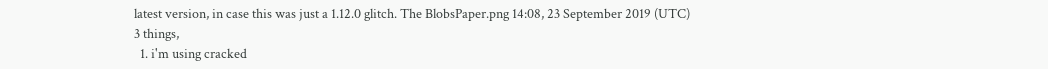latest version, in case this was just a 1.12.0 glitch. The BlobsPaper.png 14:08, 23 September 2019 (UTC)
3 things,
  1. i'm using cracked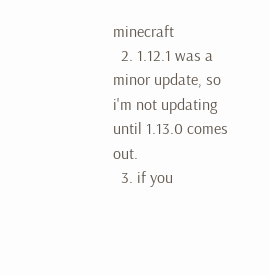minecraft
  2. 1.12.1 was a minor update, so i'm not updating until 1.13.0 comes out.
  3. if you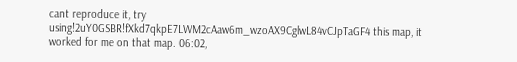cant reproduce it, try using!2uY0GSBR!fXkd7qkpE7LWM2cAaw6m_wzoAX9CglwL84vCJpTaGF4 this map, it worked for me on that map. 06:02,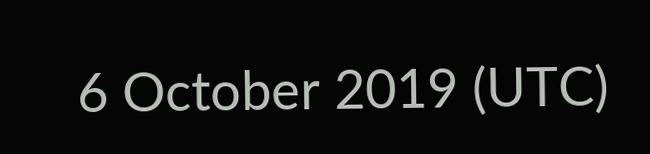6 October 2019 (UTC)